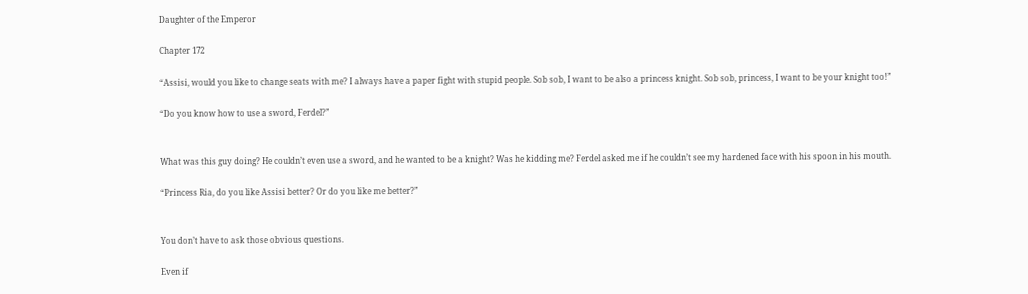Daughter of the Emperor

Chapter 172

“Assisi, would you like to change seats with me? I always have a paper fight with stupid people. Sob sob, I want to be also a princess knight. Sob sob, princess, I want to be your knight too!”

“Do you know how to use a sword, Ferdel?”


What was this guy doing? He couldn’t even use a sword, and he wanted to be a knight? Was he kidding me? Ferdel asked me if he couldn’t see my hardened face with his spoon in his mouth.

“Princess Ria, do you like Assisi better? Or do you like me better?”


You don’t have to ask those obvious questions.

Even if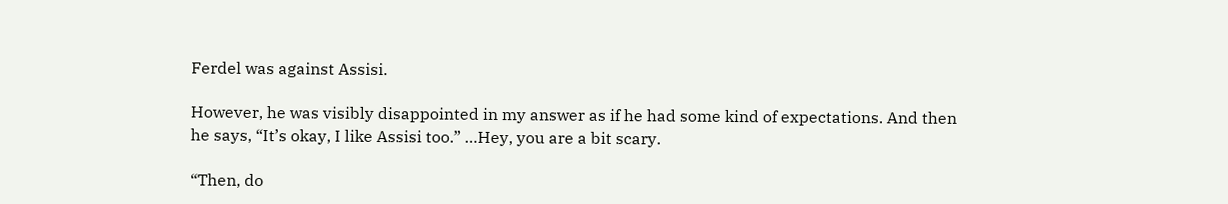Ferdel was against Assisi.

However, he was visibly disappointed in my answer as if he had some kind of expectations. And then he says, “It’s okay, I like Assisi too.” …Hey, you are a bit scary.

“Then, do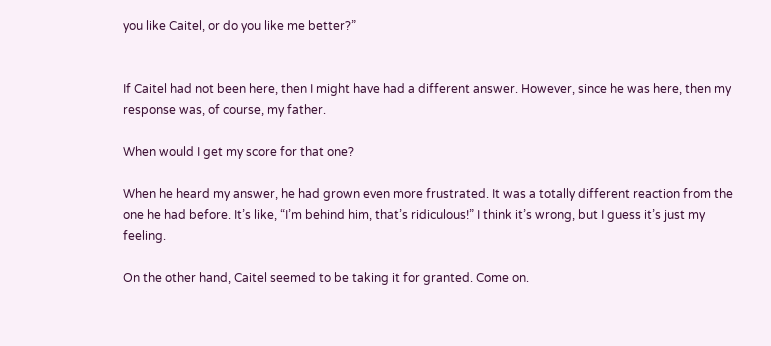you like Caitel, or do you like me better?”


If Caitel had not been here, then I might have had a different answer. However, since he was here, then my response was, of course, my father.

When would I get my score for that one?

When he heard my answer, he had grown even more frustrated. It was a totally different reaction from the one he had before. It’s like, “I’m behind him, that’s ridiculous!” I think it’s wrong, but I guess it’s just my feeling.

On the other hand, Caitel seemed to be taking it for granted. Come on.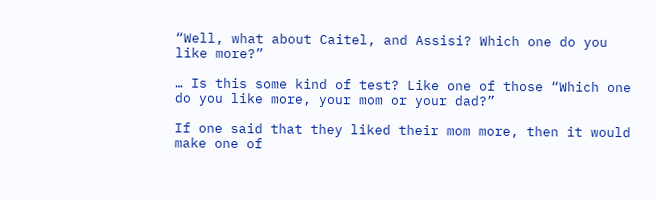“Well, what about Caitel, and Assisi? Which one do you like more?”

… Is this some kind of test? Like one of those “Which one do you like more, your mom or your dad?”

If one said that they liked their mom more, then it would make one of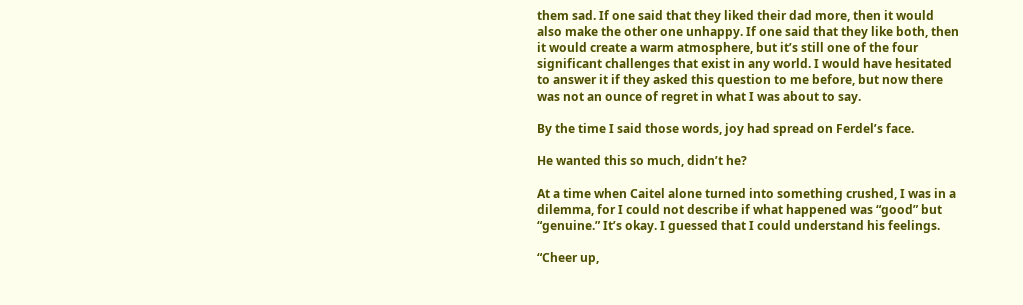them sad. If one said that they liked their dad more, then it would also make the other one unhappy. If one said that they like both, then it would create a warm atmosphere, but it’s still one of the four significant challenges that exist in any world. I would have hesitated to answer it if they asked this question to me before, but now there was not an ounce of regret in what I was about to say.

By the time I said those words, joy had spread on Ferdel’s face.

He wanted this so much, didn’t he?

At a time when Caitel alone turned into something crushed, I was in a dilemma, for I could not describe if what happened was “good” but “genuine.” It’s okay. I guessed that I could understand his feelings.

“Cheer up,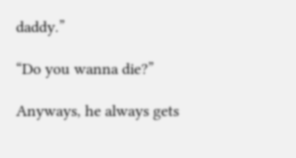daddy.”

“Do you wanna die?”

Anyways, he always gets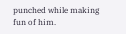punched while making fun of him.